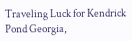Traveling Luck for Kendrick Pond Georgia,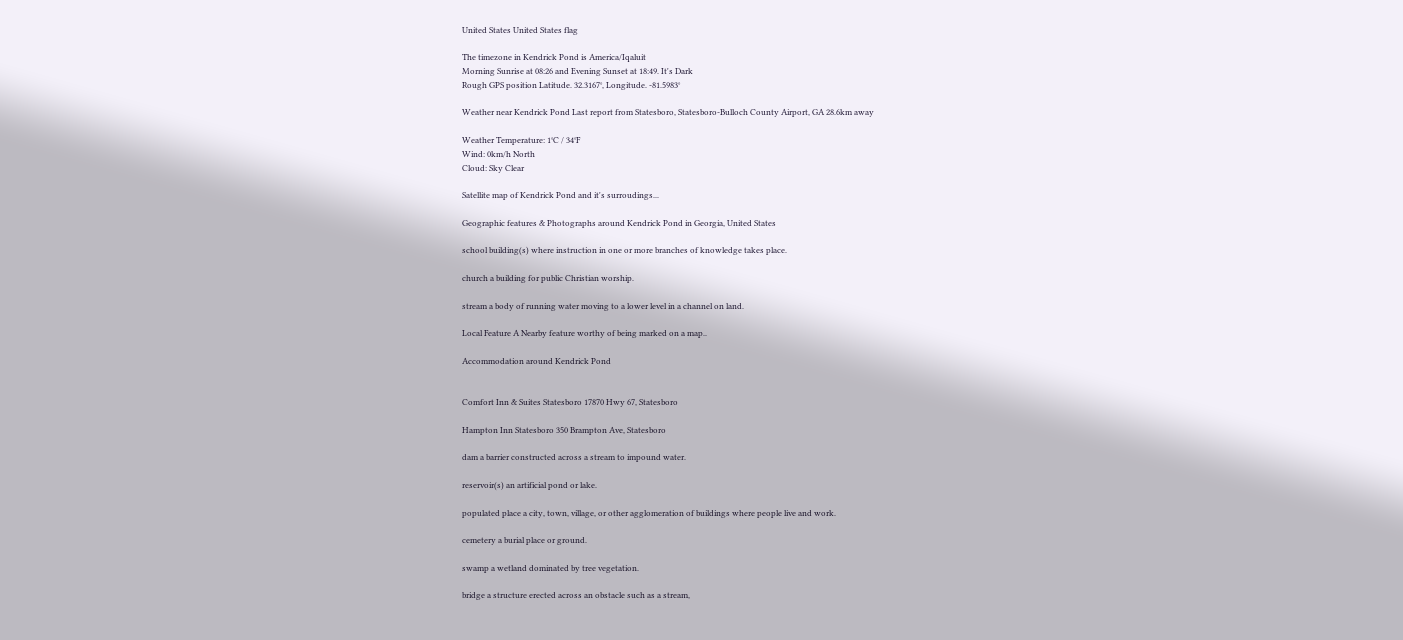United States United States flag

The timezone in Kendrick Pond is America/Iqaluit
Morning Sunrise at 08:26 and Evening Sunset at 18:49. It's Dark
Rough GPS position Latitude. 32.3167°, Longitude. -81.5983°

Weather near Kendrick Pond Last report from Statesboro, Statesboro-Bulloch County Airport, GA 28.6km away

Weather Temperature: 1°C / 34°F
Wind: 0km/h North
Cloud: Sky Clear

Satellite map of Kendrick Pond and it's surroudings...

Geographic features & Photographs around Kendrick Pond in Georgia, United States

school building(s) where instruction in one or more branches of knowledge takes place.

church a building for public Christian worship.

stream a body of running water moving to a lower level in a channel on land.

Local Feature A Nearby feature worthy of being marked on a map..

Accommodation around Kendrick Pond


Comfort Inn & Suites Statesboro 17870 Hwy 67, Statesboro

Hampton Inn Statesboro 350 Brampton Ave, Statesboro

dam a barrier constructed across a stream to impound water.

reservoir(s) an artificial pond or lake.

populated place a city, town, village, or other agglomeration of buildings where people live and work.

cemetery a burial place or ground.

swamp a wetland dominated by tree vegetation.

bridge a structure erected across an obstacle such as a stream,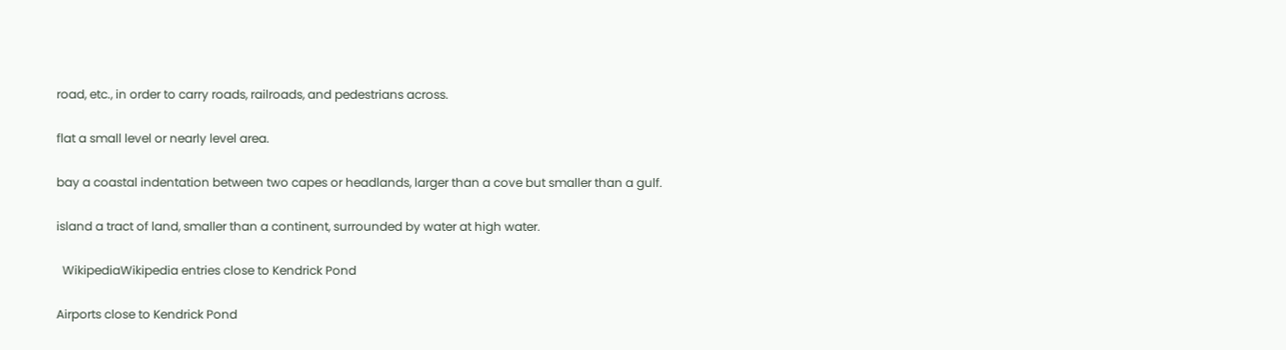road, etc., in order to carry roads, railroads, and pedestrians across.

flat a small level or nearly level area.

bay a coastal indentation between two capes or headlands, larger than a cove but smaller than a gulf.

island a tract of land, smaller than a continent, surrounded by water at high water.

  WikipediaWikipedia entries close to Kendrick Pond

Airports close to Kendrick Pond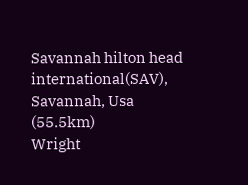Savannah hilton head international(SAV), Savannah, Usa (55.5km)
Wright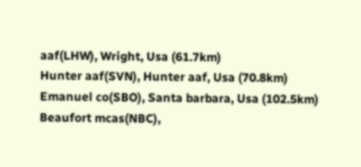aaf(LHW), Wright, Usa (61.7km)
Hunter aaf(SVN), Hunter aaf, Usa (70.8km)
Emanuel co(SBO), Santa barbara, Usa (102.5km)
Beaufort mcas(NBC),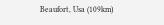Beaufort, Usa (109km)